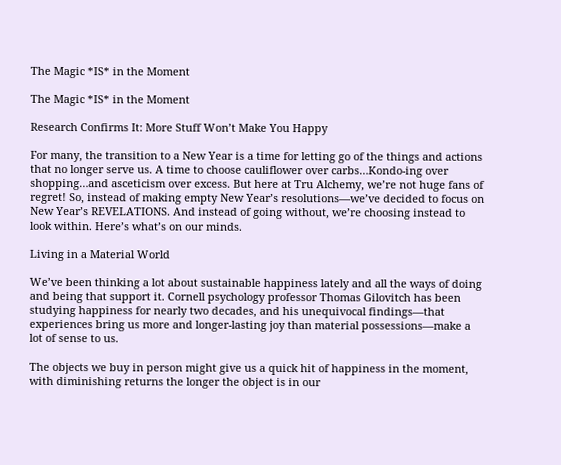The Magic *IS* in the Moment

The Magic *IS* in the Moment

Research Confirms It: More Stuff Won’t Make You Happy

For many, the transition to a New Year is a time for letting go of the things and actions that no longer serve us. A time to choose cauliflower over carbs…Kondo-ing over shopping…and asceticism over excess. But here at Tru Alchemy, we’re not huge fans of regret! So, instead of making empty New Year’s resolutions—we’ve decided to focus on New Year’s REVELATIONS. And instead of going without, we’re choosing instead to look within. Here’s what’s on our minds.

Living in a Material World

We’ve been thinking a lot about sustainable happiness lately and all the ways of doing and being that support it. Cornell psychology professor Thomas Gilovitch has been studying happiness for nearly two decades, and his unequivocal findings—that experiences bring us more and longer-lasting joy than material possessions—make a lot of sense to us.

The objects we buy in person might give us a quick hit of happiness in the moment, with diminishing returns the longer the object is in our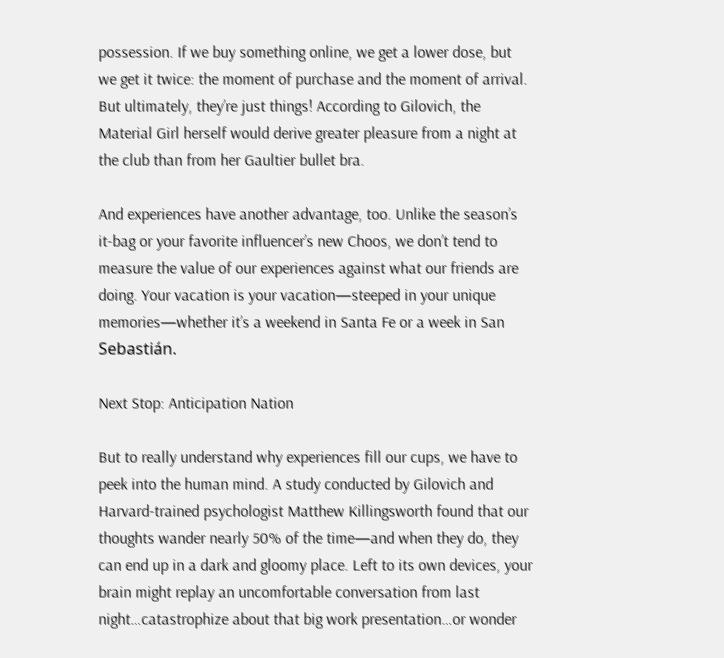possession. If we buy something online, we get a lower dose, but we get it twice: the moment of purchase and the moment of arrival. But ultimately, they’re just things! According to Gilovich, the Material Girl herself would derive greater pleasure from a night at the club than from her Gaultier bullet bra.

And experiences have another advantage, too. Unlike the season’s it-bag or your favorite influencer’s new Choos, we don’t tend to measure the value of our experiences against what our friends are doing. Your vacation is your vacation—steeped in your unique memories—whether it’s a weekend in Santa Fe or a week in San Sebastián.

Next Stop: Anticipation Nation

But to really understand why experiences fill our cups, we have to peek into the human mind. A study conducted by Gilovich and Harvard-trained psychologist Matthew Killingsworth found that our thoughts wander nearly 50% of the time—and when they do, they can end up in a dark and gloomy place. Left to its own devices, your brain might replay an uncomfortable conversation from last night…catastrophize about that big work presentation…or wonder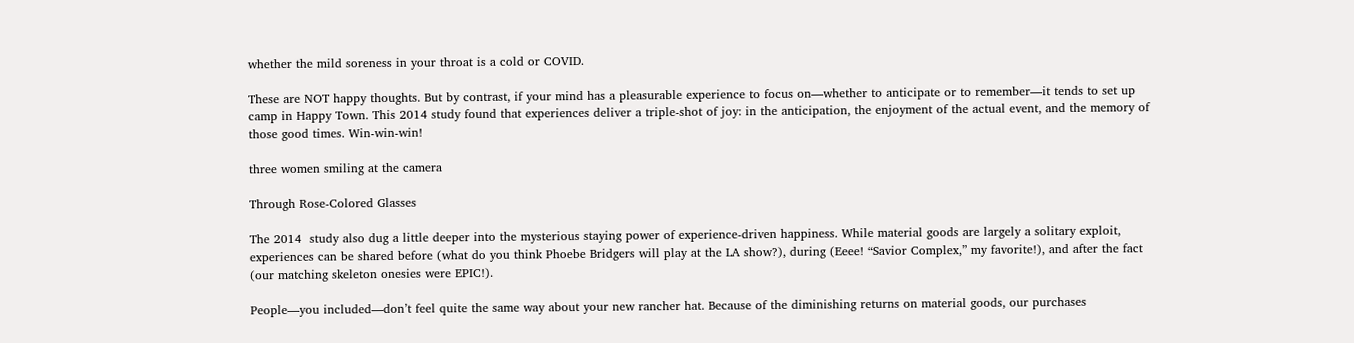whether the mild soreness in your throat is a cold or COVID.

These are NOT happy thoughts. But by contrast, if your mind has a pleasurable experience to focus on—whether to anticipate or to remember—it tends to set up camp in Happy Town. This 2014 study found that experiences deliver a triple-shot of joy: in the anticipation, the enjoyment of the actual event, and the memory of those good times. Win-win-win!

three women smiling at the camera

Through Rose-Colored Glasses

The 2014  study also dug a little deeper into the mysterious staying power of experience-driven happiness. While material goods are largely a solitary exploit, experiences can be shared before (what do you think Phoebe Bridgers will play at the LA show?), during (Eeee! “Savior Complex,” my favorite!), and after the fact (our matching skeleton onesies were EPIC!).

People—you included—don’t feel quite the same way about your new rancher hat. Because of the diminishing returns on material goods, our purchases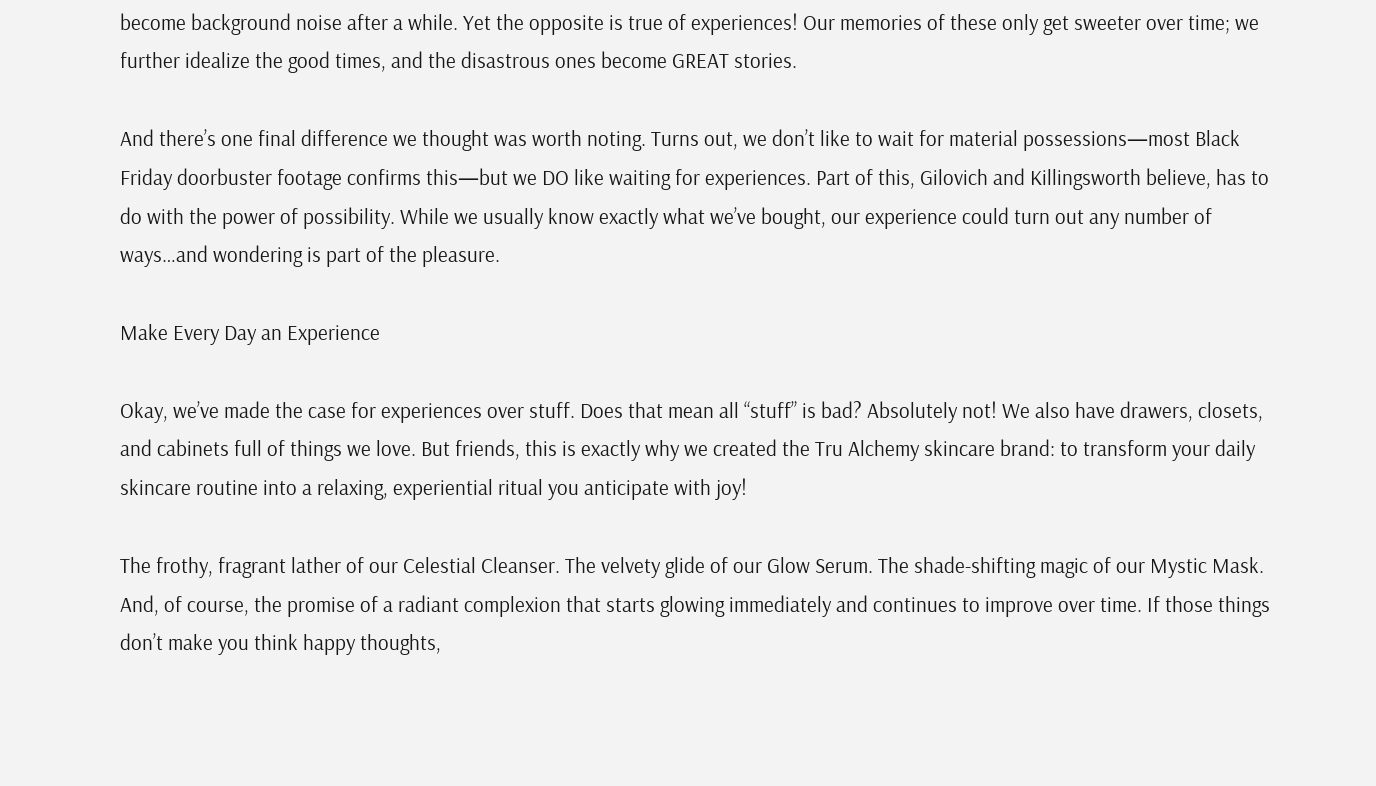become background noise after a while. Yet the opposite is true of experiences! Our memories of these only get sweeter over time; we further idealize the good times, and the disastrous ones become GREAT stories.

And there’s one final difference we thought was worth noting. Turns out, we don’t like to wait for material possessions—most Black Friday doorbuster footage confirms this—but we DO like waiting for experiences. Part of this, Gilovich and Killingsworth believe, has to do with the power of possibility. While we usually know exactly what we’ve bought, our experience could turn out any number of ways…and wondering is part of the pleasure.

Make Every Day an Experience

Okay, we’ve made the case for experiences over stuff. Does that mean all “stuff” is bad? Absolutely not! We also have drawers, closets, and cabinets full of things we love. But friends, this is exactly why we created the Tru Alchemy skincare brand: to transform your daily skincare routine into a relaxing, experiential ritual you anticipate with joy!

The frothy, fragrant lather of our Celestial Cleanser. The velvety glide of our Glow Serum. The shade-shifting magic of our Mystic Mask. And, of course, the promise of a radiant complexion that starts glowing immediately and continues to improve over time. If those things don’t make you think happy thoughts,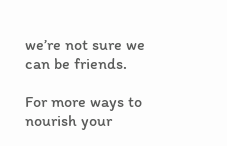we’re not sure we can be friends.

For more ways to nourish your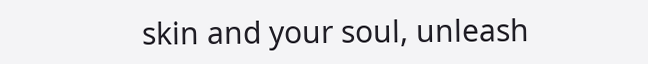skin and your soul, unleash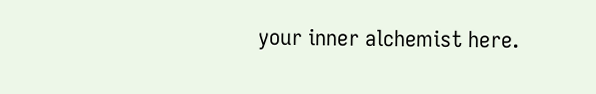your inner alchemist here.